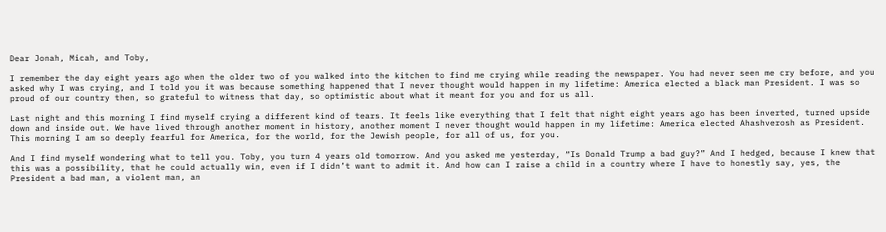Dear Jonah, Micah, and Toby,

I remember the day eight years ago when the older two of you walked into the kitchen to find me crying while reading the newspaper. You had never seen me cry before, and you asked why I was crying, and I told you it was because something happened that I never thought would happen in my lifetime: America elected a black man President. I was so proud of our country then, so grateful to witness that day, so optimistic about what it meant for you and for us all.

Last night and this morning I find myself crying a different kind of tears. It feels like everything that I felt that night eight years ago has been inverted, turned upside down and inside out. We have lived through another moment in history, another moment I never thought would happen in my lifetime: America elected Ahashverosh as President. This morning I am so deeply fearful for America, for the world, for the Jewish people, for all of us, for you.

And I find myself wondering what to tell you. Toby, you turn 4 years old tomorrow. And you asked me yesterday, “Is Donald Trump a bad guy?” And I hedged, because I knew that this was a possibility, that he could actually win, even if I didn’t want to admit it. And how can I raise a child in a country where I have to honestly say, yes, the President a bad man, a violent man, an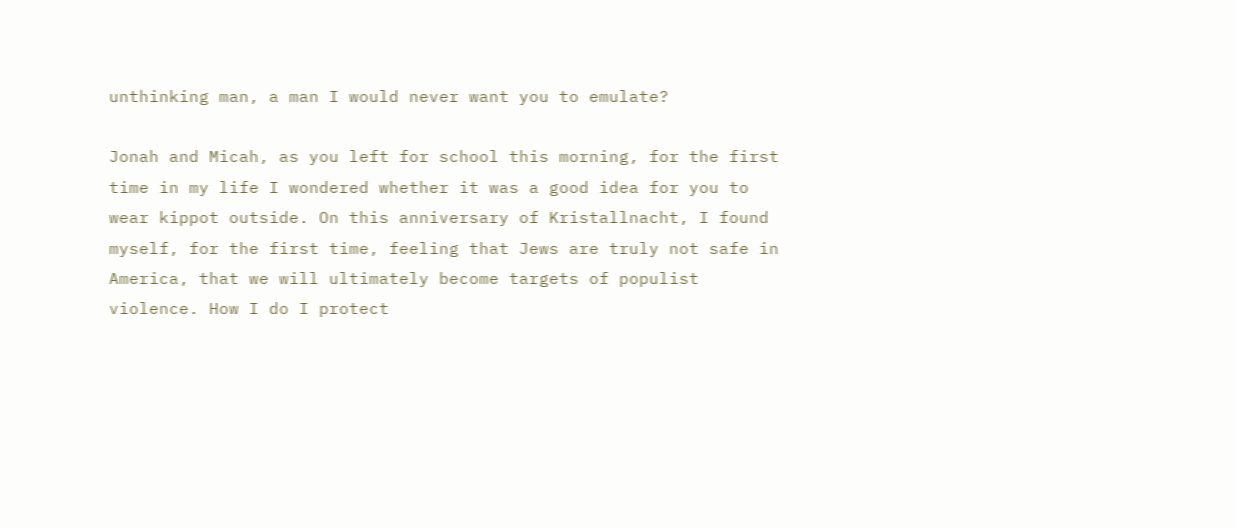unthinking man, a man I would never want you to emulate?

Jonah and Micah, as you left for school this morning, for the first time in my life I wondered whether it was a good idea for you to wear kippot outside. On this anniversary of Kristallnacht, I found myself, for the first time, feeling that Jews are truly not safe in America, that we will ultimately become targets of populist violence. How I do I protect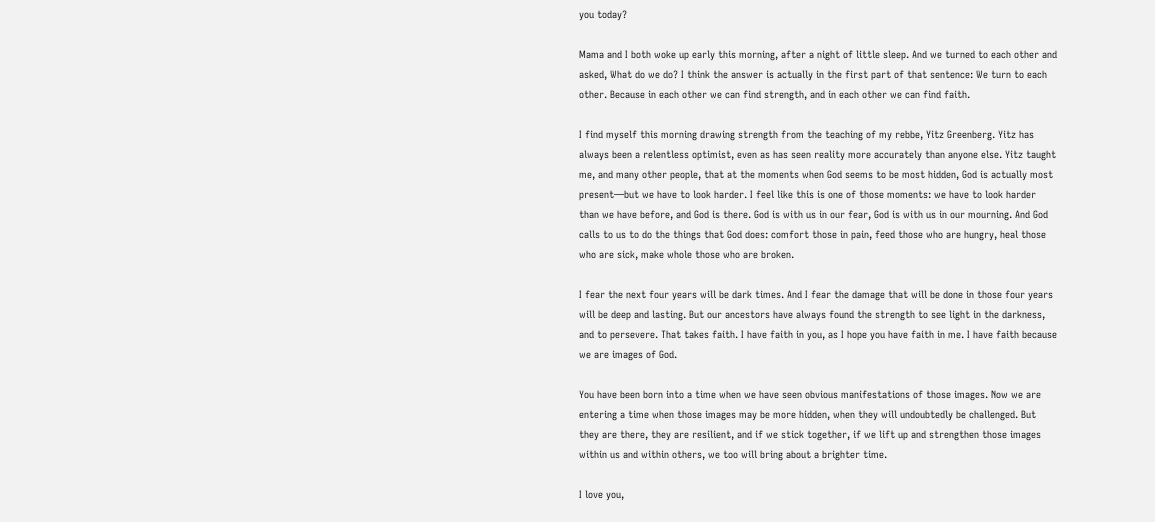you today?

Mama and I both woke up early this morning, after a night of little sleep. And we turned to each other and asked, What do we do? I think the answer is actually in the first part of that sentence: We turn to each other. Because in each other we can find strength, and in each other we can find faith.

I find myself this morning drawing strength from the teaching of my rebbe, Yitz Greenberg. Yitz has always been a relentless optimist, even as has seen reality more accurately than anyone else. Yitz taught me, and many other people, that at the moments when God seems to be most hidden, God is actually most present—but we have to look harder. I feel like this is one of those moments: we have to look harder than we have before, and God is there. God is with us in our fear, God is with us in our mourning. And God calls to us to do the things that God does: comfort those in pain, feed those who are hungry, heal those who are sick, make whole those who are broken.

I fear the next four years will be dark times. And I fear the damage that will be done in those four years will be deep and lasting. But our ancestors have always found the strength to see light in the darkness, and to persevere. That takes faith. I have faith in you, as I hope you have faith in me. I have faith because we are images of God.

You have been born into a time when we have seen obvious manifestations of those images. Now we are entering a time when those images may be more hidden, when they will undoubtedly be challenged. But they are there, they are resilient, and if we stick together, if we lift up and strengthen those images within us and within others, we too will bring about a brighter time.

I love you,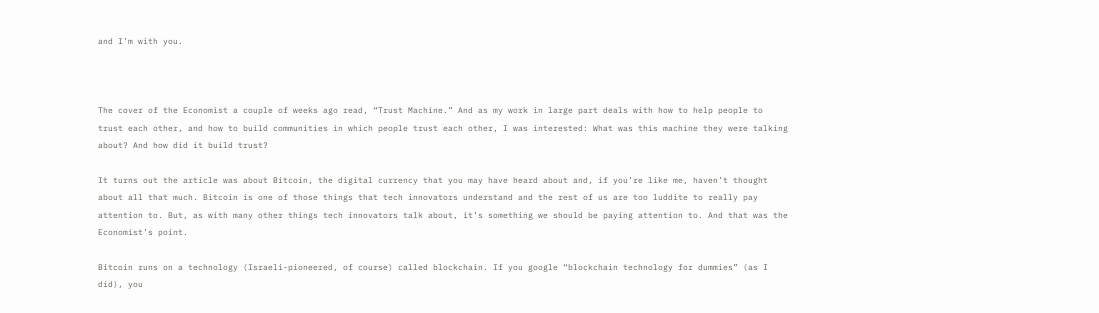and I’m with you.



The cover of the Economist a couple of weeks ago read, “Trust Machine.” And as my work in large part deals with how to help people to trust each other, and how to build communities in which people trust each other, I was interested: What was this machine they were talking about? And how did it build trust?

It turns out the article was about Bitcoin, the digital currency that you may have heard about and, if you’re like me, haven’t thought about all that much. Bitcoin is one of those things that tech innovators understand and the rest of us are too luddite to really pay attention to. But, as with many other things tech innovators talk about, it’s something we should be paying attention to. And that was the Economist’s point.

Bitcoin runs on a technology (Israeli-pioneered, of course) called blockchain. If you google “blockchain technology for dummies” (as I did), you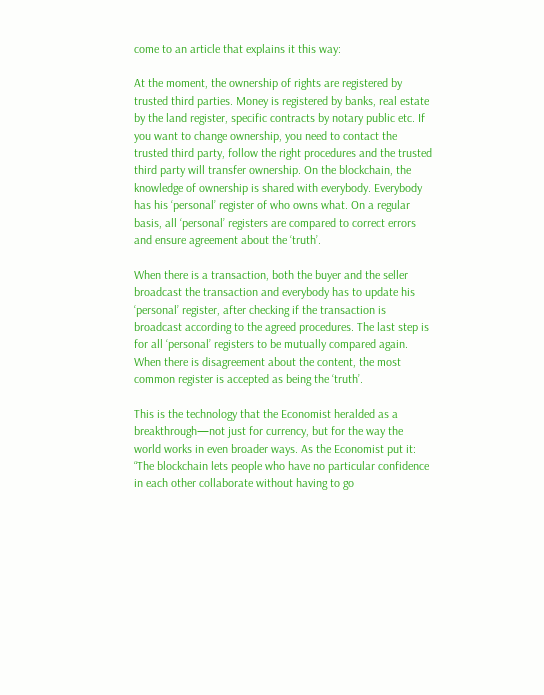come to an article that explains it this way:

At the moment, the ownership of rights are registered by trusted third parties. Money is registered by banks, real estate by the land register, specific contracts by notary public etc. If you want to change ownership, you need to contact the trusted third party, follow the right procedures and the trusted third party will transfer ownership. On the blockchain, the knowledge of ownership is shared with everybody. Everybody has his ‘personal’ register of who owns what. On a regular basis, all ‘personal’ registers are compared to correct errors and ensure agreement about the ‘truth’.

When there is a transaction, both the buyer and the seller broadcast the transaction and everybody has to update his ‘personal’ register, after checking if the transaction is broadcast according to the agreed procedures. The last step is for all ‘personal’ registers to be mutually compared again. When there is disagreement about the content, the most common register is accepted as being the ‘truth’.

This is the technology that the Economist heralded as a breakthrough—not just for currency, but for the way the world works in even broader ways. As the Economist put it: “The blockchain lets people who have no particular confidence in each other collaborate without having to go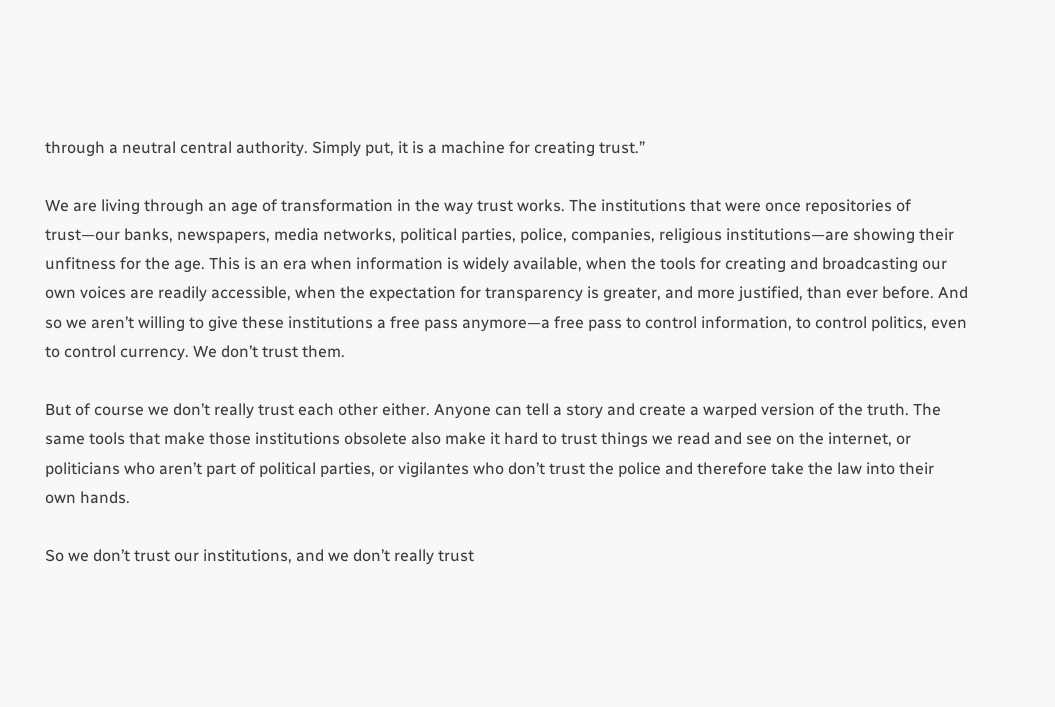through a neutral central authority. Simply put, it is a machine for creating trust.”

We are living through an age of transformation in the way trust works. The institutions that were once repositories of trust—our banks, newspapers, media networks, political parties, police, companies, religious institutions—are showing their unfitness for the age. This is an era when information is widely available, when the tools for creating and broadcasting our own voices are readily accessible, when the expectation for transparency is greater, and more justified, than ever before. And so we aren’t willing to give these institutions a free pass anymore—a free pass to control information, to control politics, even to control currency. We don’t trust them.

But of course we don’t really trust each other either. Anyone can tell a story and create a warped version of the truth. The same tools that make those institutions obsolete also make it hard to trust things we read and see on the internet, or politicians who aren’t part of political parties, or vigilantes who don’t trust the police and therefore take the law into their own hands.

So we don’t trust our institutions, and we don’t really trust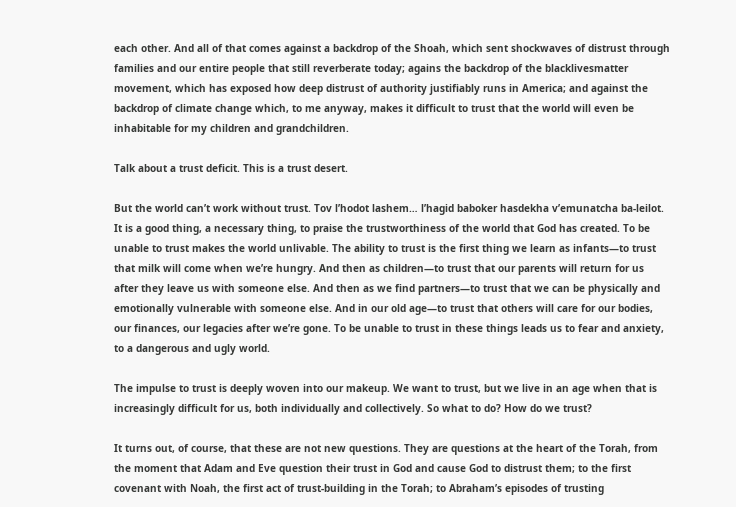each other. And all of that comes against a backdrop of the Shoah, which sent shockwaves of distrust through families and our entire people that still reverberate today; agains the backdrop of the blacklivesmatter movement, which has exposed how deep distrust of authority justifiably runs in America; and against the backdrop of climate change which, to me anyway, makes it difficult to trust that the world will even be inhabitable for my children and grandchildren.

Talk about a trust deficit. This is a trust desert.

But the world can’t work without trust. Tov l’hodot lashem… l’hagid baboker hasdekha v’emunatcha ba-leilot. It is a good thing, a necessary thing, to praise the trustworthiness of the world that God has created. To be unable to trust makes the world unlivable. The ability to trust is the first thing we learn as infants—to trust that milk will come when we’re hungry. And then as children—to trust that our parents will return for us after they leave us with someone else. And then as we find partners—to trust that we can be physically and emotionally vulnerable with someone else. And in our old age—to trust that others will care for our bodies, our finances, our legacies after we’re gone. To be unable to trust in these things leads us to fear and anxiety, to a dangerous and ugly world.

The impulse to trust is deeply woven into our makeup. We want to trust, but we live in an age when that is increasingly difficult for us, both individually and collectively. So what to do? How do we trust?

It turns out, of course, that these are not new questions. They are questions at the heart of the Torah, from the moment that Adam and Eve question their trust in God and cause God to distrust them; to the first covenant with Noah, the first act of trust-building in the Torah; to Abraham’s episodes of trusting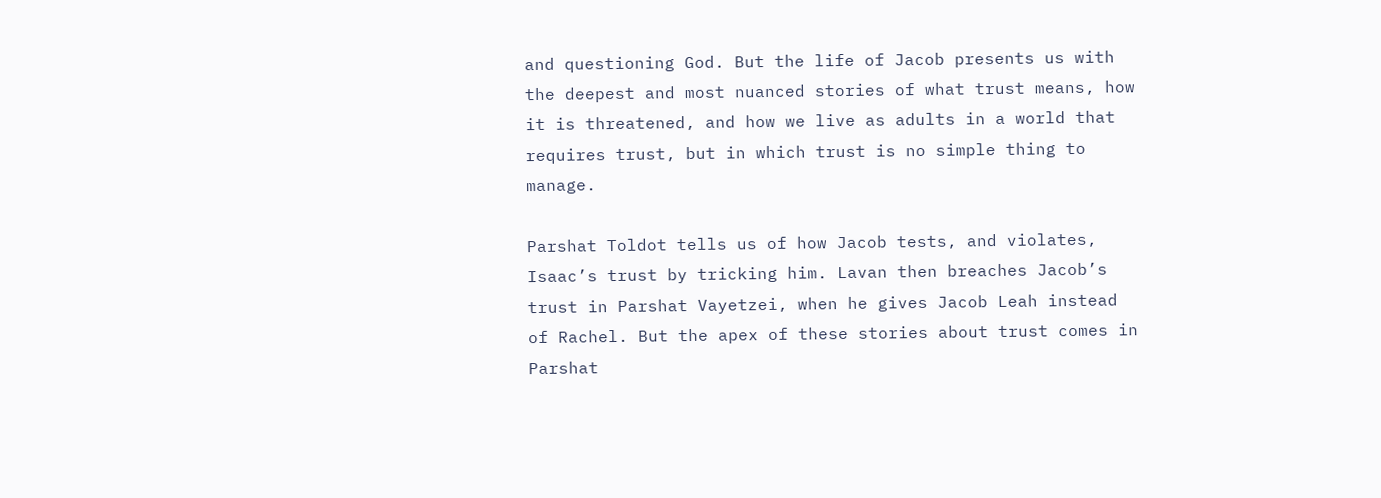and questioning God. But the life of Jacob presents us with the deepest and most nuanced stories of what trust means, how it is threatened, and how we live as adults in a world that requires trust, but in which trust is no simple thing to manage.

Parshat Toldot tells us of how Jacob tests, and violates, Isaac’s trust by tricking him. Lavan then breaches Jacob’s trust in Parshat Vayetzei, when he gives Jacob Leah instead of Rachel. But the apex of these stories about trust comes in Parshat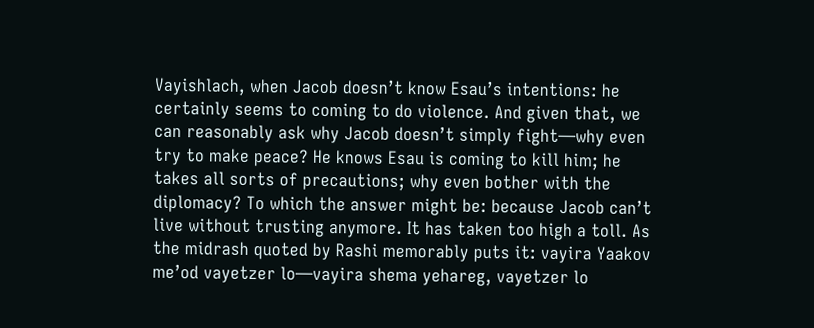Vayishlach, when Jacob doesn’t know Esau’s intentions: he certainly seems to coming to do violence. And given that, we can reasonably ask why Jacob doesn’t simply fight—why even try to make peace? He knows Esau is coming to kill him; he takes all sorts of precautions; why even bother with the diplomacy? To which the answer might be: because Jacob can’t live without trusting anymore. It has taken too high a toll. As the midrash quoted by Rashi memorably puts it: vayira Yaakov me’od vayetzer lo—vayira shema yehareg, vayetzer lo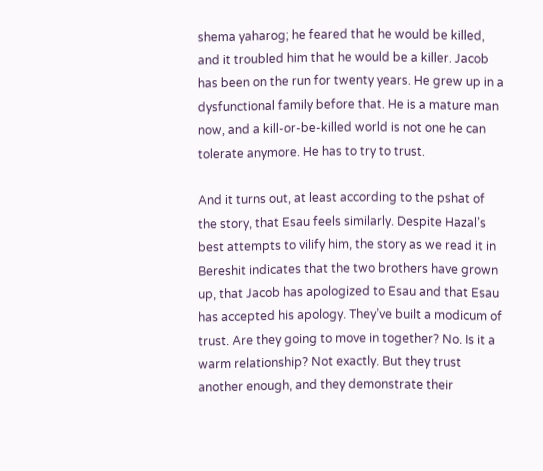shema yaharog; he feared that he would be killed, and it troubled him that he would be a killer. Jacob has been on the run for twenty years. He grew up in a dysfunctional family before that. He is a mature man now, and a kill-or-be-killed world is not one he can tolerate anymore. He has to try to trust.

And it turns out, at least according to the pshat of the story, that Esau feels similarly. Despite Hazal’s best attempts to vilify him, the story as we read it in Bereshit indicates that the two brothers have grown up, that Jacob has apologized to Esau and that Esau has accepted his apology. They’ve built a modicum of trust. Are they going to move in together? No. Is it a warm relationship? Not exactly. But they trust another enough, and they demonstrate their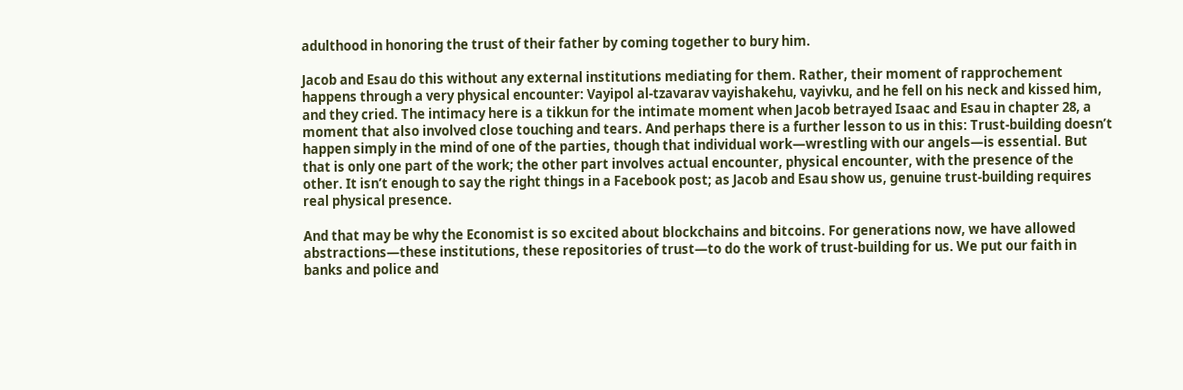adulthood in honoring the trust of their father by coming together to bury him.

Jacob and Esau do this without any external institutions mediating for them. Rather, their moment of rapprochement happens through a very physical encounter: Vayipol al-tzavarav vayishakehu, vayivku, and he fell on his neck and kissed him, and they cried. The intimacy here is a tikkun for the intimate moment when Jacob betrayed Isaac and Esau in chapter 28, a moment that also involved close touching and tears. And perhaps there is a further lesson to us in this: Trust-building doesn’t happen simply in the mind of one of the parties, though that individual work—wrestling with our angels—is essential. But that is only one part of the work; the other part involves actual encounter, physical encounter, with the presence of the other. It isn’t enough to say the right things in a Facebook post; as Jacob and Esau show us, genuine trust-building requires real physical presence.

And that may be why the Economist is so excited about blockchains and bitcoins. For generations now, we have allowed abstractions—these institutions, these repositories of trust—to do the work of trust-building for us. We put our faith in banks and police and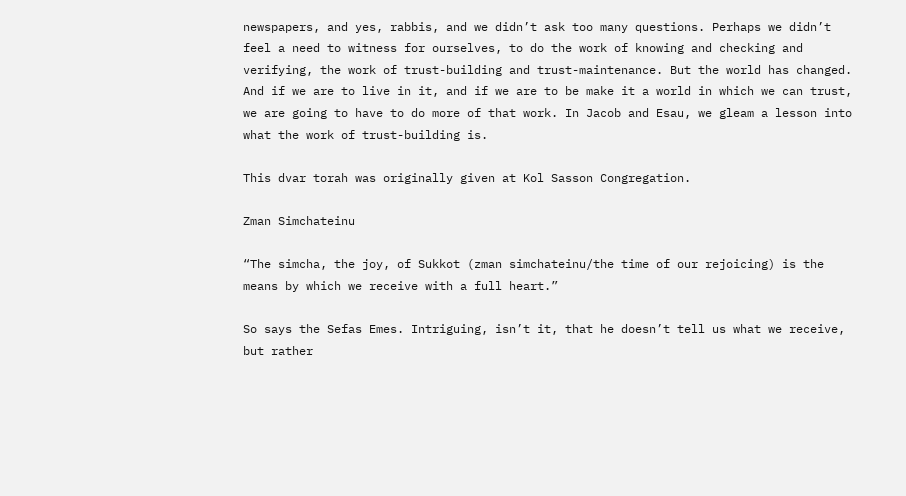newspapers, and yes, rabbis, and we didn’t ask too many questions. Perhaps we didn’t feel a need to witness for ourselves, to do the work of knowing and checking and verifying, the work of trust-building and trust-maintenance. But the world has changed. And if we are to live in it, and if we are to be make it a world in which we can trust, we are going to have to do more of that work. In Jacob and Esau, we gleam a lesson into what the work of trust-building is.

This dvar torah was originally given at Kol Sasson Congregation.

Zman Simchateinu

“The simcha, the joy, of Sukkot (zman simchateinu/the time of our rejoicing) is the means by which we receive with a full heart.”

So says the Sefas Emes. Intriguing, isn’t it, that he doesn’t tell us what we receive, but rather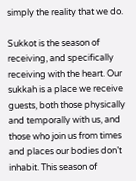simply the reality that we do.

Sukkot is the season of receiving, and specifically receiving with the heart. Our sukkah is a place we receive guests, both those physically and temporally with us, and those who join us from times and places our bodies don’t inhabit. This season of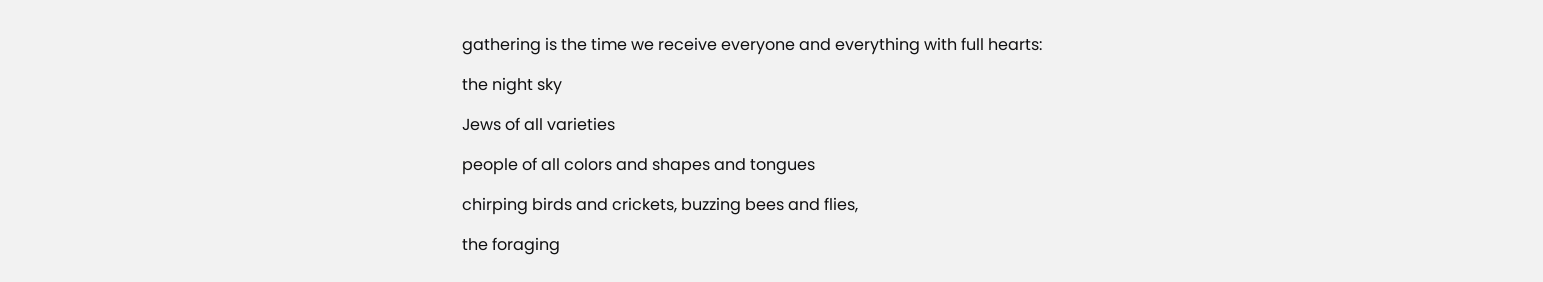gathering is the time we receive everyone and everything with full hearts:

the night sky

Jews of all varieties

people of all colors and shapes and tongues

chirping birds and crickets, buzzing bees and flies,

the foraging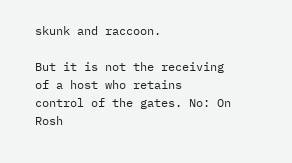skunk and raccoon.

But it is not the receiving of a host who retains control of the gates. No: On Rosh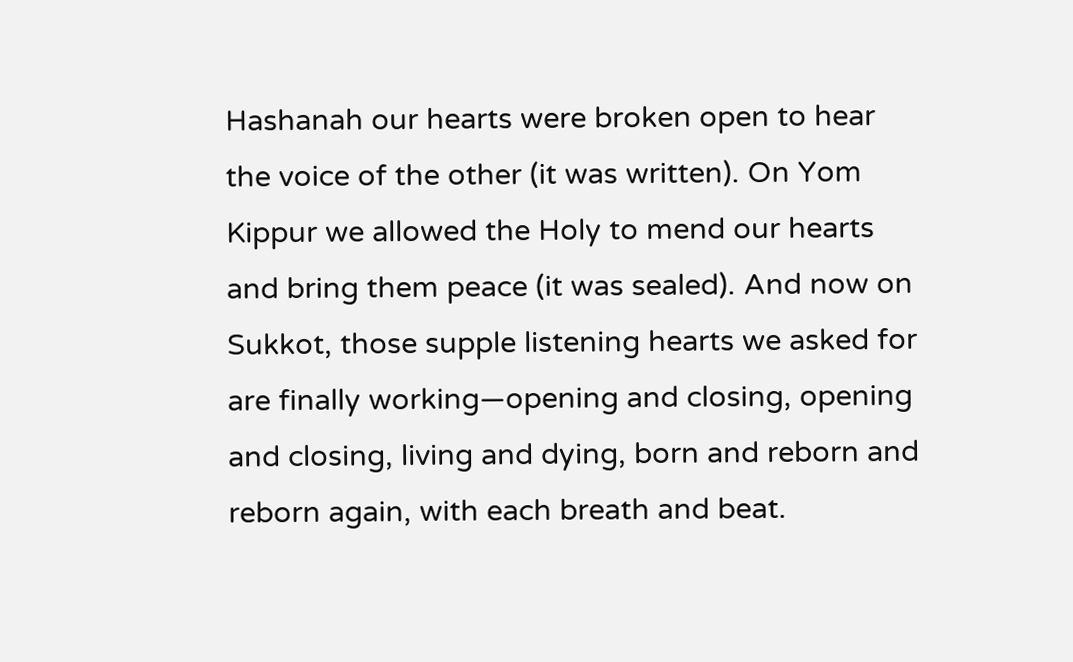Hashanah our hearts were broken open to hear the voice of the other (it was written). On Yom Kippur we allowed the Holy to mend our hearts and bring them peace (it was sealed). And now on Sukkot, those supple listening hearts we asked for are finally working—opening and closing, opening and closing, living and dying, born and reborn and reborn again, with each breath and beat.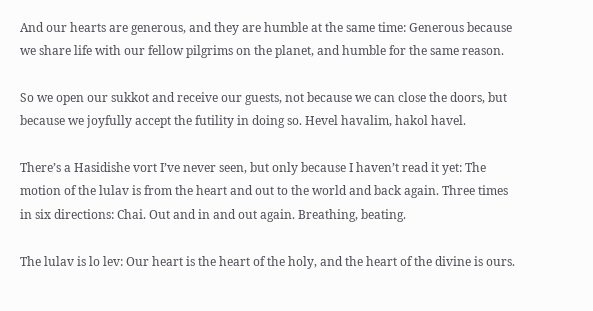And our hearts are generous, and they are humble at the same time: Generous because we share life with our fellow pilgrims on the planet, and humble for the same reason.

So we open our sukkot and receive our guests, not because we can close the doors, but because we joyfully accept the futility in doing so. Hevel havalim, hakol havel.

There’s a Hasidishe vort I’ve never seen, but only because I haven’t read it yet: The motion of the lulav is from the heart and out to the world and back again. Three times in six directions: Chai. Out and in and out again. Breathing, beating.

The lulav is lo lev: Our heart is the heart of the holy, and the heart of the divine is ours.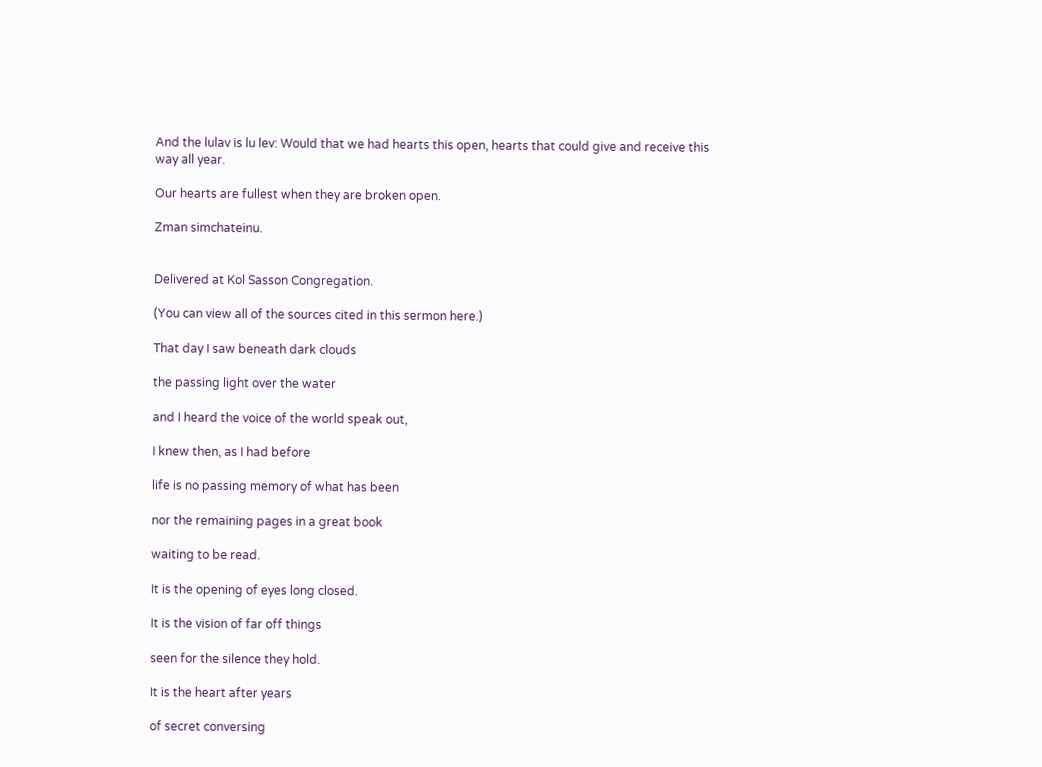And the lulav is lu lev: Would that we had hearts this open, hearts that could give and receive this way all year.

Our hearts are fullest when they are broken open.

Zman simchateinu.


Delivered at Kol Sasson Congregation.

(You can view all of the sources cited in this sermon here.)

That day I saw beneath dark clouds

the passing light over the water

and I heard the voice of the world speak out,

I knew then, as I had before

life is no passing memory of what has been

nor the remaining pages in a great book

waiting to be read.

It is the opening of eyes long closed.

It is the vision of far off things

seen for the silence they hold.

It is the heart after years

of secret conversing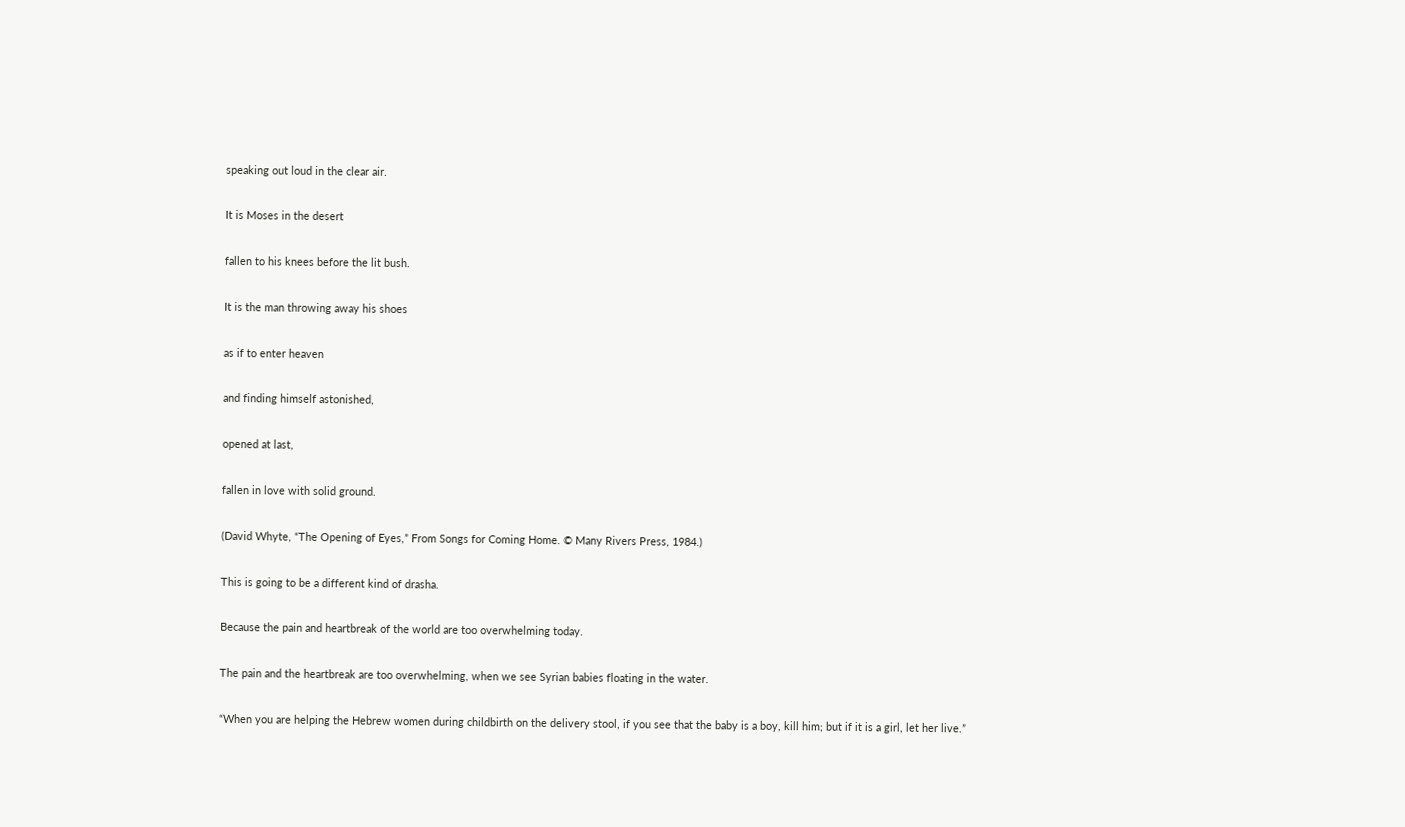speaking out loud in the clear air.

It is Moses in the desert

fallen to his knees before the lit bush.

It is the man throwing away his shoes

as if to enter heaven

and finding himself astonished,

opened at last,

fallen in love with solid ground.

(David Whyte, “The Opening of Eyes,” From Songs for Coming Home. © Many Rivers Press, 1984.)

This is going to be a different kind of drasha.

Because the pain and heartbreak of the world are too overwhelming today.

The pain and the heartbreak are too overwhelming, when we see Syrian babies floating in the water.

“When you are helping the Hebrew women during childbirth on the delivery stool, if you see that the baby is a boy, kill him; but if it is a girl, let her live.”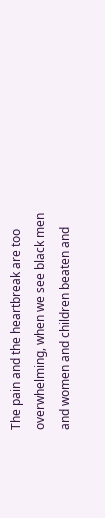The pain and the heartbreak are too overwhelming, when we see black men and women and children beaten and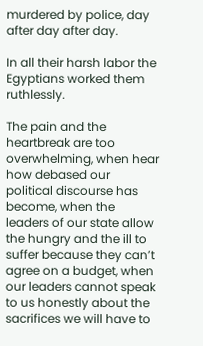murdered by police, day after day after day.

In all their harsh labor the Egyptians worked them ruthlessly.

The pain and the heartbreak are too overwhelming, when hear how debased our political discourse has become, when the leaders of our state allow the hungry and the ill to suffer because they can’t agree on a budget, when our leaders cannot speak to us honestly about the sacrifices we will have to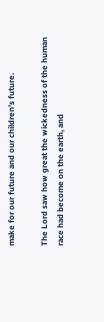make for our future and our children’s future.

The Lord saw how great the wickedness of the human race had become on the earth, and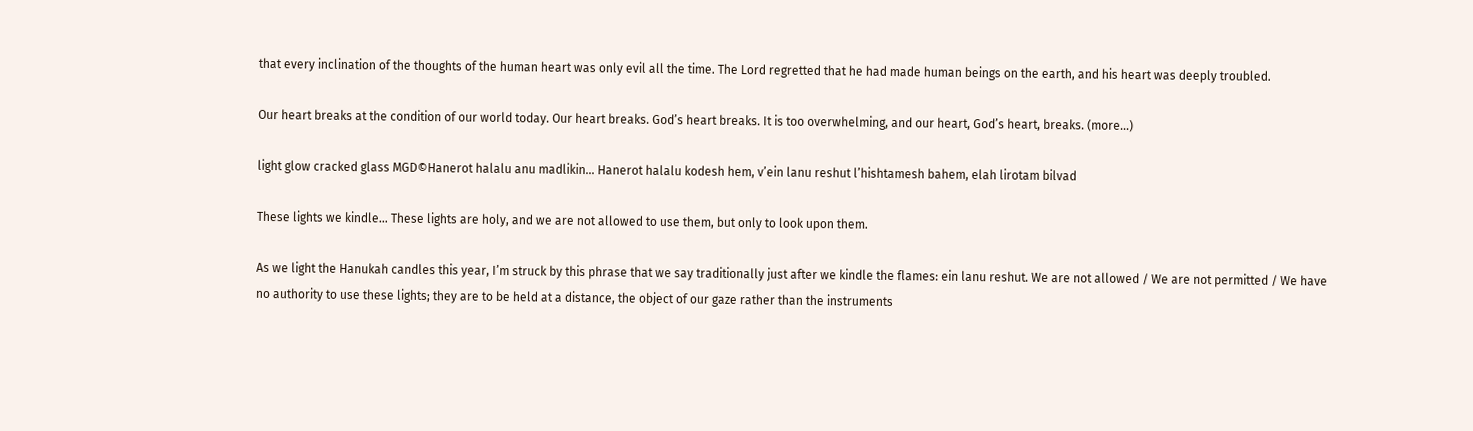that every inclination of the thoughts of the human heart was only evil all the time. The Lord regretted that he had made human beings on the earth, and his heart was deeply troubled.

Our heart breaks at the condition of our world today. Our heart breaks. God’s heart breaks. It is too overwhelming, and our heart, God’s heart, breaks. (more…)

light glow cracked glass MGD©Hanerot halalu anu madlikin… Hanerot halalu kodesh hem, v’ein lanu reshut l’hishtamesh bahem, elah lirotam bilvad

These lights we kindle… These lights are holy, and we are not allowed to use them, but only to look upon them.

As we light the Hanukah candles this year, I’m struck by this phrase that we say traditionally just after we kindle the flames: ein lanu reshut. We are not allowed / We are not permitted / We have no authority to use these lights; they are to be held at a distance, the object of our gaze rather than the instruments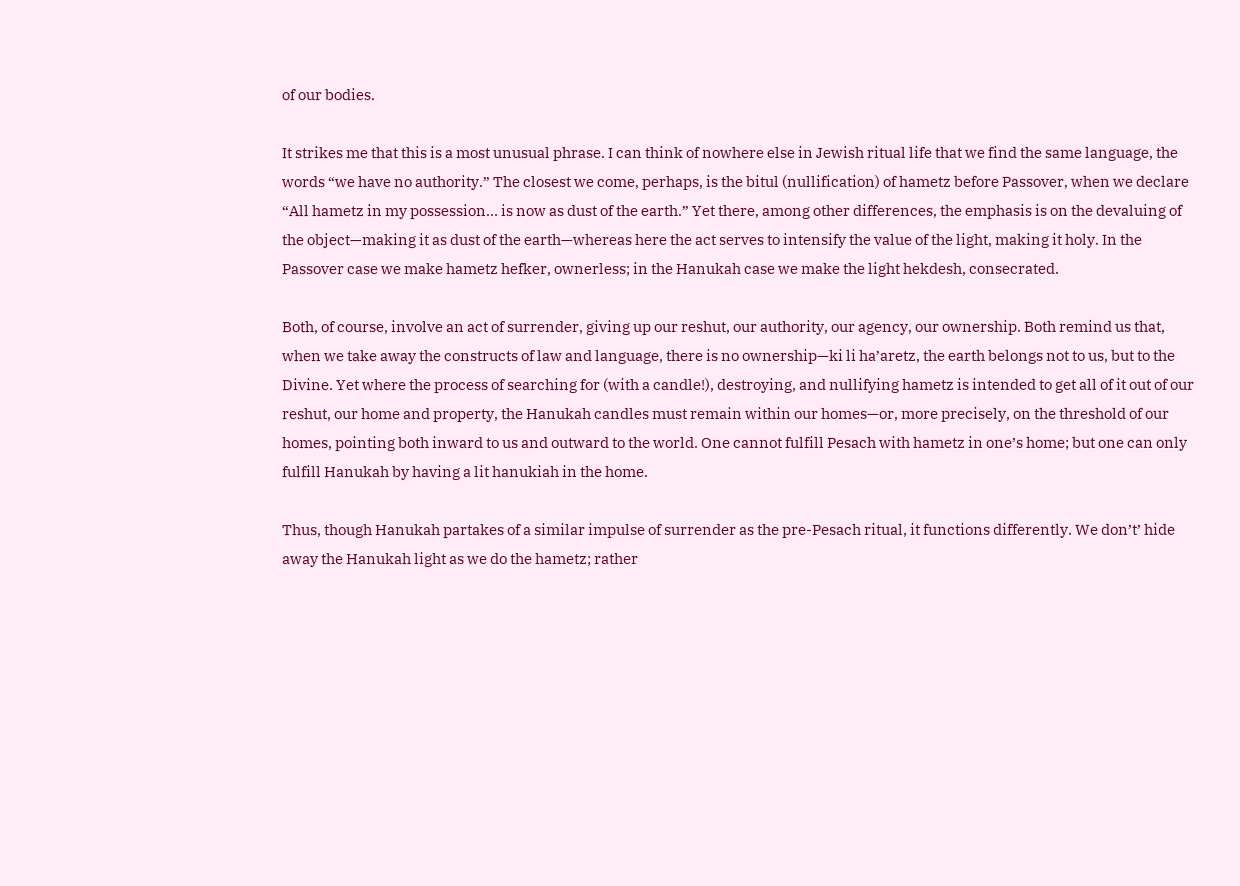of our bodies.

It strikes me that this is a most unusual phrase. I can think of nowhere else in Jewish ritual life that we find the same language, the words “we have no authority.” The closest we come, perhaps, is the bitul (nullification) of hametz before Passover, when we declare “All hametz in my possession… is now as dust of the earth.” Yet there, among other differences, the emphasis is on the devaluing of the object—making it as dust of the earth—whereas here the act serves to intensify the value of the light, making it holy. In the Passover case we make hametz hefker, ownerless; in the Hanukah case we make the light hekdesh, consecrated.

Both, of course, involve an act of surrender, giving up our reshut, our authority, our agency, our ownership. Both remind us that, when we take away the constructs of law and language, there is no ownership—ki li ha’aretz, the earth belongs not to us, but to the Divine. Yet where the process of searching for (with a candle!), destroying, and nullifying hametz is intended to get all of it out of our reshut, our home and property, the Hanukah candles must remain within our homes—or, more precisely, on the threshold of our homes, pointing both inward to us and outward to the world. One cannot fulfill Pesach with hametz in one’s home; but one can only fulfill Hanukah by having a lit hanukiah in the home.

Thus, though Hanukah partakes of a similar impulse of surrender as the pre-Pesach ritual, it functions differently. We don’t’ hide away the Hanukah light as we do the hametz; rather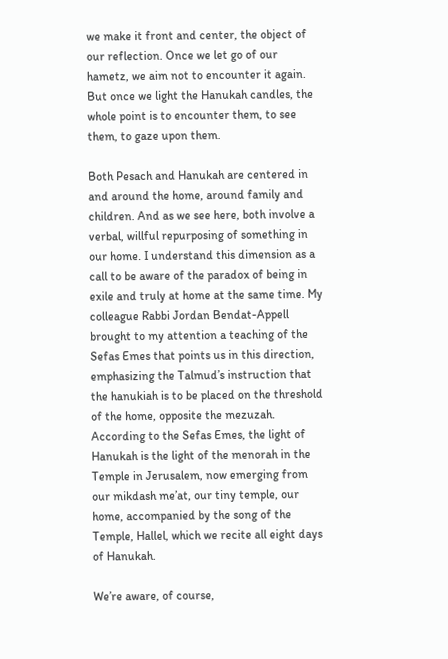we make it front and center, the object of our reflection. Once we let go of our hametz, we aim not to encounter it again. But once we light the Hanukah candles, the whole point is to encounter them, to see them, to gaze upon them.

Both Pesach and Hanukah are centered in and around the home, around family and children. And as we see here, both involve a verbal, willful repurposing of something in our home. I understand this dimension as a call to be aware of the paradox of being in exile and truly at home at the same time. My colleague Rabbi Jordan Bendat-Appell brought to my attention a teaching of the Sefas Emes that points us in this direction, emphasizing the Talmud’s instruction that the hanukiah is to be placed on the threshold of the home, opposite the mezuzah. According to the Sefas Emes, the light of Hanukah is the light of the menorah in the Temple in Jerusalem, now emerging from our mikdash me’at, our tiny temple, our home, accompanied by the song of the Temple, Hallel, which we recite all eight days of Hanukah.

We’re aware, of course,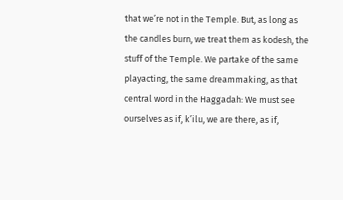that we’re not in the Temple. But, as long as the candles burn, we treat them as kodesh, the stuff of the Temple. We partake of the same playacting, the same dreammaking, as that central word in the Haggadah: We must see ourselves as if, k’ilu, we are there, as if,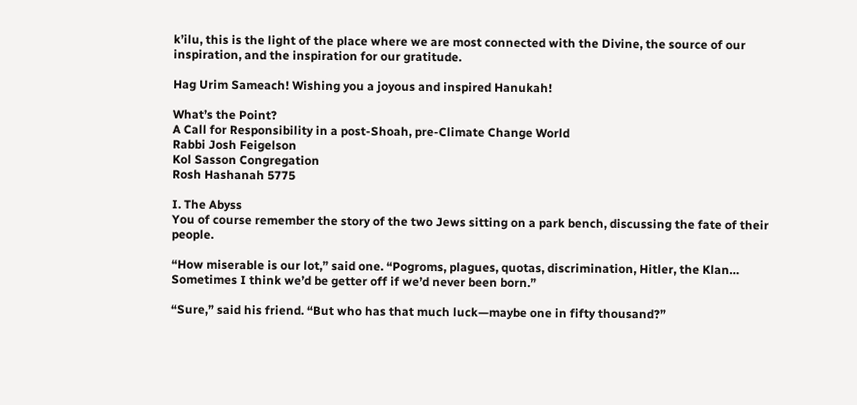k’ilu, this is the light of the place where we are most connected with the Divine, the source of our inspiration, and the inspiration for our gratitude.

Hag Urim Sameach! Wishing you a joyous and inspired Hanukah!

What’s the Point?
A Call for Responsibility in a post-Shoah, pre-Climate Change World
Rabbi Josh Feigelson
Kol Sasson Congregation
Rosh Hashanah 5775

I. The Abyss
You of course remember the story of the two Jews sitting on a park bench, discussing the fate of their people.

“How miserable is our lot,” said one. “Pogroms, plagues, quotas, discrimination, Hitler, the Klan… Sometimes I think we’d be getter off if we’d never been born.”

“Sure,” said his friend. “But who has that much luck—maybe one in fifty thousand?”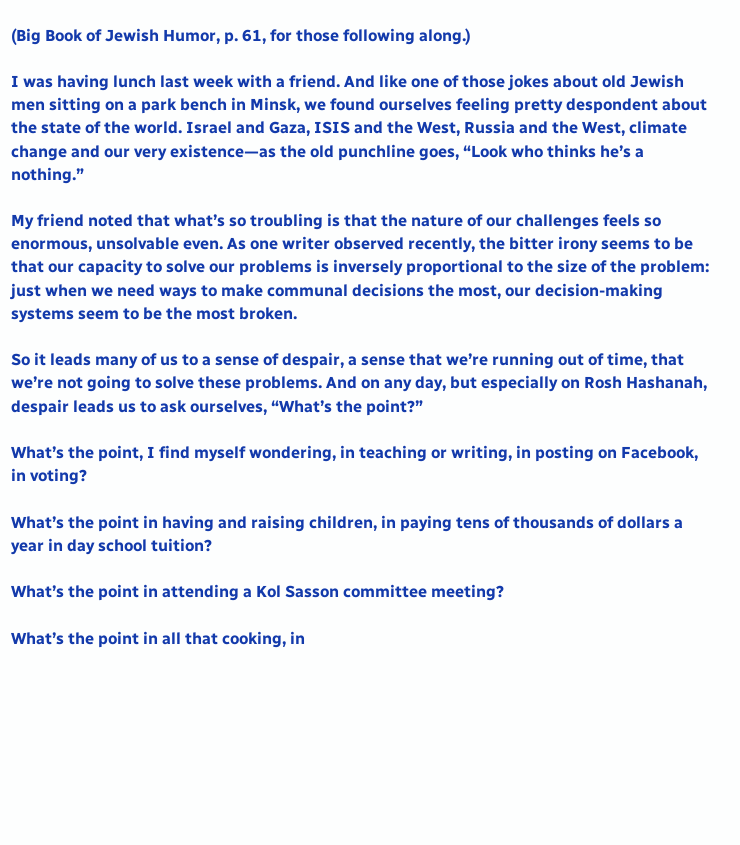(Big Book of Jewish Humor, p. 61, for those following along.)

I was having lunch last week with a friend. And like one of those jokes about old Jewish men sitting on a park bench in Minsk, we found ourselves feeling pretty despondent about the state of the world. Israel and Gaza, ISIS and the West, Russia and the West, climate change and our very existence—as the old punchline goes, “Look who thinks he’s a nothing.”

My friend noted that what’s so troubling is that the nature of our challenges feels so enormous, unsolvable even. As one writer observed recently, the bitter irony seems to be that our capacity to solve our problems is inversely proportional to the size of the problem: just when we need ways to make communal decisions the most, our decision-making systems seem to be the most broken.

So it leads many of us to a sense of despair, a sense that we’re running out of time, that we’re not going to solve these problems. And on any day, but especially on Rosh Hashanah, despair leads us to ask ourselves, “What’s the point?”

What’s the point, I find myself wondering, in teaching or writing, in posting on Facebook, in voting?

What’s the point in having and raising children, in paying tens of thousands of dollars a year in day school tuition?

What’s the point in attending a Kol Sasson committee meeting?

What’s the point in all that cooking, in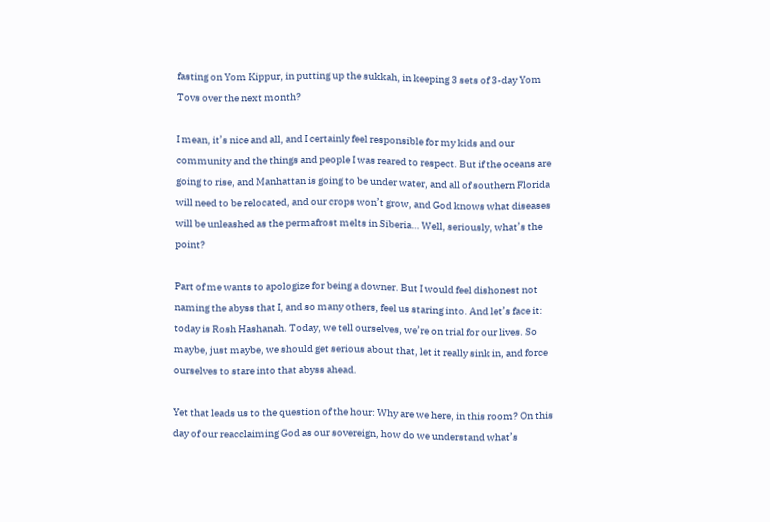fasting on Yom Kippur, in putting up the sukkah, in keeping 3 sets of 3-day Yom Tovs over the next month?

I mean, it’s nice and all, and I certainly feel responsible for my kids and our community and the things and people I was reared to respect. But if the oceans are going to rise, and Manhattan is going to be under water, and all of southern Florida will need to be relocated, and our crops won’t grow, and God knows what diseases will be unleashed as the permafrost melts in Siberia… Well, seriously, what’s the point?

Part of me wants to apologize for being a downer. But I would feel dishonest not naming the abyss that I, and so many others, feel us staring into. And let’s face it: today is Rosh Hashanah. Today, we tell ourselves, we’re on trial for our lives. So maybe, just maybe, we should get serious about that, let it really sink in, and force ourselves to stare into that abyss ahead.

Yet that leads us to the question of the hour: Why are we here, in this room? On this day of our reacclaiming God as our sovereign, how do we understand what’s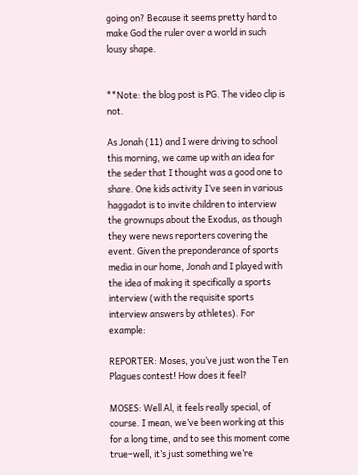going on? Because it seems pretty hard to make God the ruler over a world in such lousy shape.


**Note: the blog post is PG. The video clip is not.

As Jonah (11) and I were driving to school this morning, we came up with an idea for the seder that I thought was a good one to share. One kids activity I’ve seen in various haggadot is to invite children to interview the grownups about the Exodus, as though they were news reporters covering the event. Given the preponderance of sports media in our home, Jonah and I played with the idea of making it specifically a sports interview (with the requisite sports interview answers by athletes). For example:

REPORTER: Moses, you’ve just won the Ten Plagues contest! How does it feel?

MOSES: Well Al, it feels really special, of course. I mean, we’ve been working at this for a long time, and to see this moment come true–well, it’s just something we’re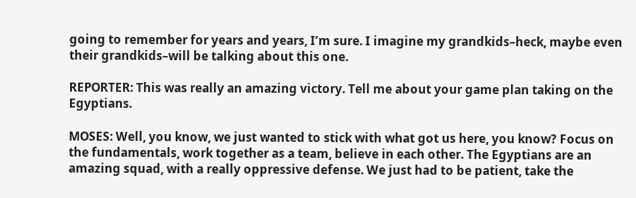going to remember for years and years, I’m sure. I imagine my grandkids–heck, maybe even their grandkids–will be talking about this one.

REPORTER: This was really an amazing victory. Tell me about your game plan taking on the Egyptians.

MOSES: Well, you know, we just wanted to stick with what got us here, you know? Focus on the fundamentals, work together as a team, believe in each other. The Egyptians are an amazing squad, with a really oppressive defense. We just had to be patient, take the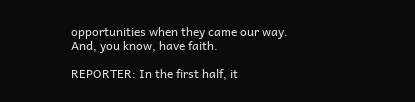opportunities when they came our way. And, you know, have faith.

REPORTER: In the first half, it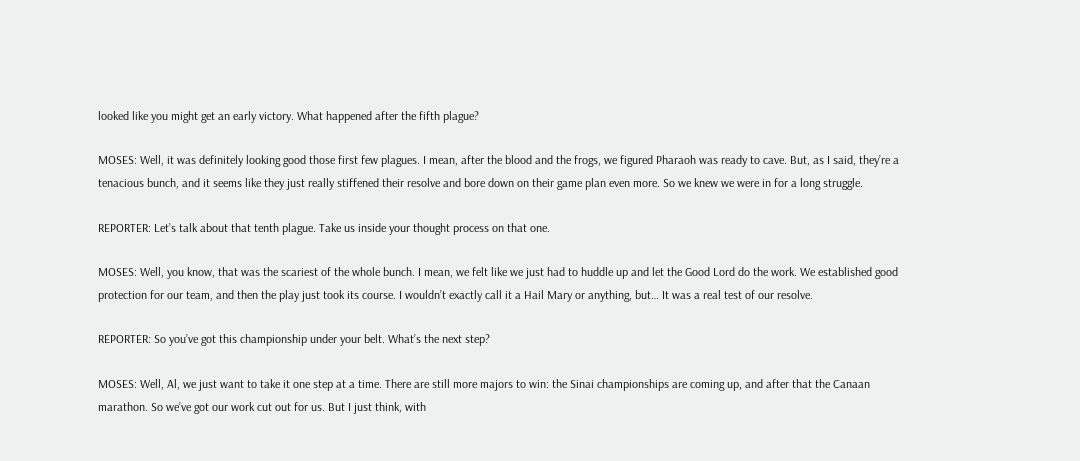looked like you might get an early victory. What happened after the fifth plague?

MOSES: Well, it was definitely looking good those first few plagues. I mean, after the blood and the frogs, we figured Pharaoh was ready to cave. But, as I said, they’re a tenacious bunch, and it seems like they just really stiffened their resolve and bore down on their game plan even more. So we knew we were in for a long struggle.

REPORTER: Let’s talk about that tenth plague. Take us inside your thought process on that one.

MOSES: Well, you know, that was the scariest of the whole bunch. I mean, we felt like we just had to huddle up and let the Good Lord do the work. We established good protection for our team, and then the play just took its course. I wouldn’t exactly call it a Hail Mary or anything, but… It was a real test of our resolve.

REPORTER: So you’ve got this championship under your belt. What’s the next step?

MOSES: Well, Al, we just want to take it one step at a time. There are still more majors to win: the Sinai championships are coming up, and after that the Canaan marathon. So we’ve got our work cut out for us. But I just think, with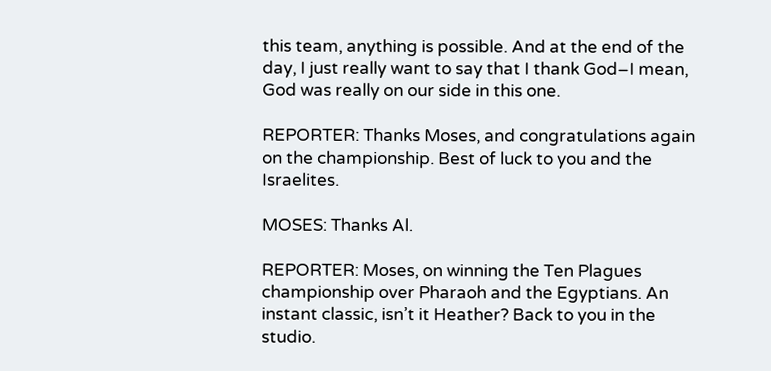this team, anything is possible. And at the end of the day, I just really want to say that I thank God–I mean, God was really on our side in this one.

REPORTER: Thanks Moses, and congratulations again on the championship. Best of luck to you and the Israelites.

MOSES: Thanks Al.

REPORTER: Moses, on winning the Ten Plagues championship over Pharaoh and the Egyptians. An instant classic, isn’t it Heather? Back to you in the studio.